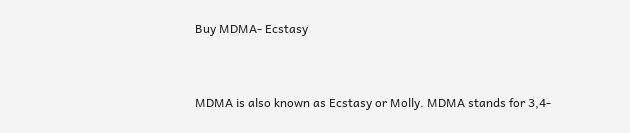Buy MDMA- Ecstasy


MDMA is also known as Ecstasy or Molly. MDMA stands for 3,4-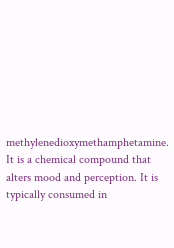methylenedioxymethamphetamine. It is a chemical compound that alters mood and perception. It is typically consumed in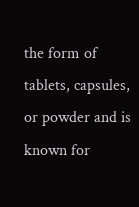the form of tablets, capsules, or powder and is known for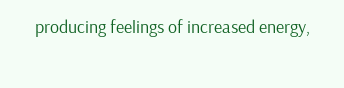producing feelings of increased energy,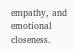empathy, and emotional closeness.